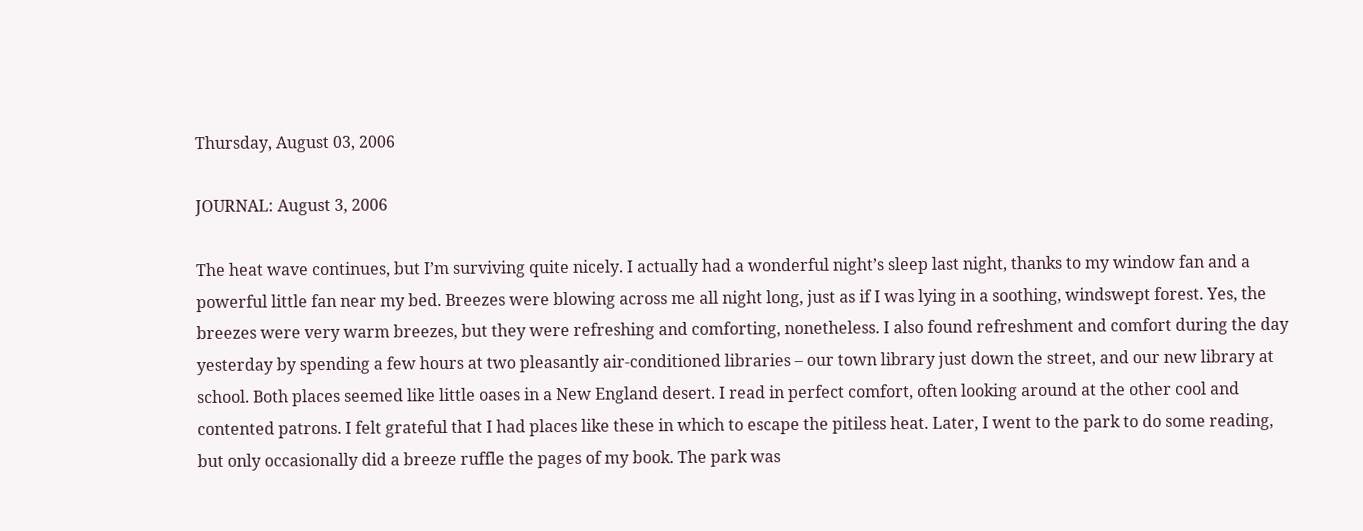Thursday, August 03, 2006

JOURNAL: August 3, 2006

The heat wave continues, but I’m surviving quite nicely. I actually had a wonderful night’s sleep last night, thanks to my window fan and a powerful little fan near my bed. Breezes were blowing across me all night long, just as if I was lying in a soothing, windswept forest. Yes, the breezes were very warm breezes, but they were refreshing and comforting, nonetheless. I also found refreshment and comfort during the day yesterday by spending a few hours at two pleasantly air-conditioned libraries – our town library just down the street, and our new library at school. Both places seemed like little oases in a New England desert. I read in perfect comfort, often looking around at the other cool and contented patrons. I felt grateful that I had places like these in which to escape the pitiless heat. Later, I went to the park to do some reading, but only occasionally did a breeze ruffle the pages of my book. The park was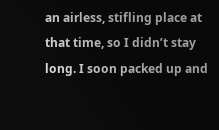an airless, stifling place at that time, so I didn’t stay long. I soon packed up and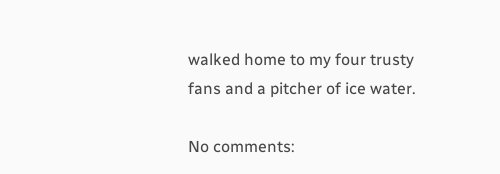walked home to my four trusty fans and a pitcher of ice water.

No comments: